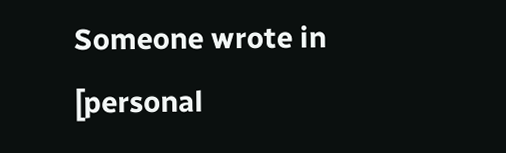Someone wrote in [personal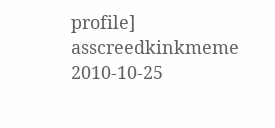profile] asscreedkinkmeme 2010-10-25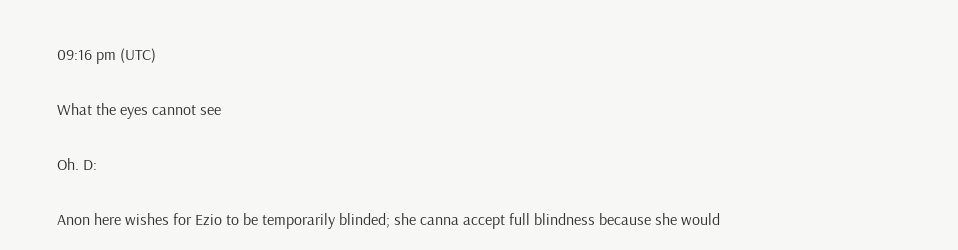09:16 pm (UTC)

What the eyes cannot see

Oh. D:

Anon here wishes for Ezio to be temporarily blinded; she canna accept full blindness because she would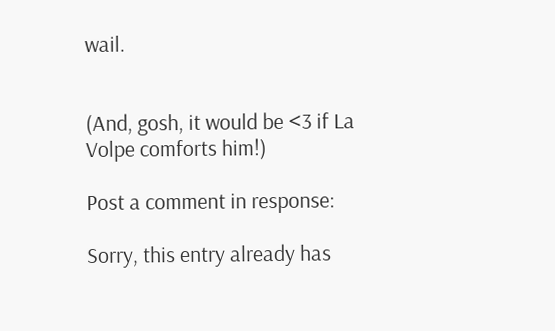wail.


(And, gosh, it would be <3 if La Volpe comforts him!)

Post a comment in response:

Sorry, this entry already has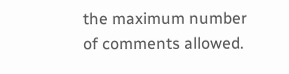the maximum number of comments allowed.